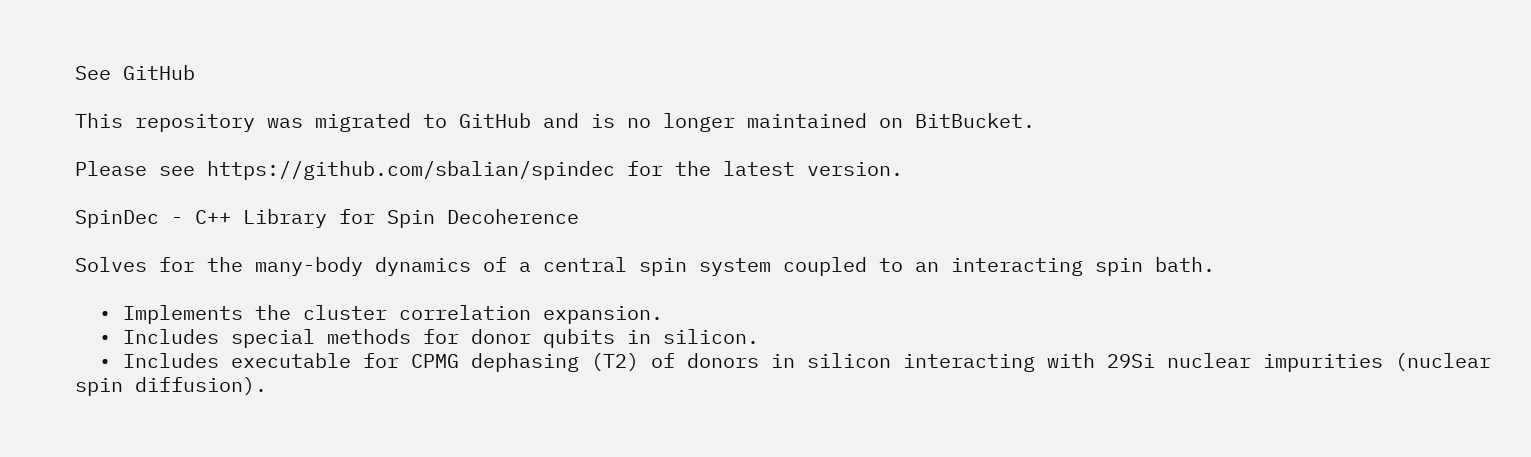See GitHub

This repository was migrated to GitHub and is no longer maintained on BitBucket.

Please see https://github.com/sbalian/spindec for the latest version.

SpinDec - C++ Library for Spin Decoherence

Solves for the many-body dynamics of a central spin system coupled to an interacting spin bath.

  • Implements the cluster correlation expansion.
  • Includes special methods for donor qubits in silicon.
  • Includes executable for CPMG dephasing (T2) of donors in silicon interacting with 29Si nuclear impurities (nuclear spin diffusion).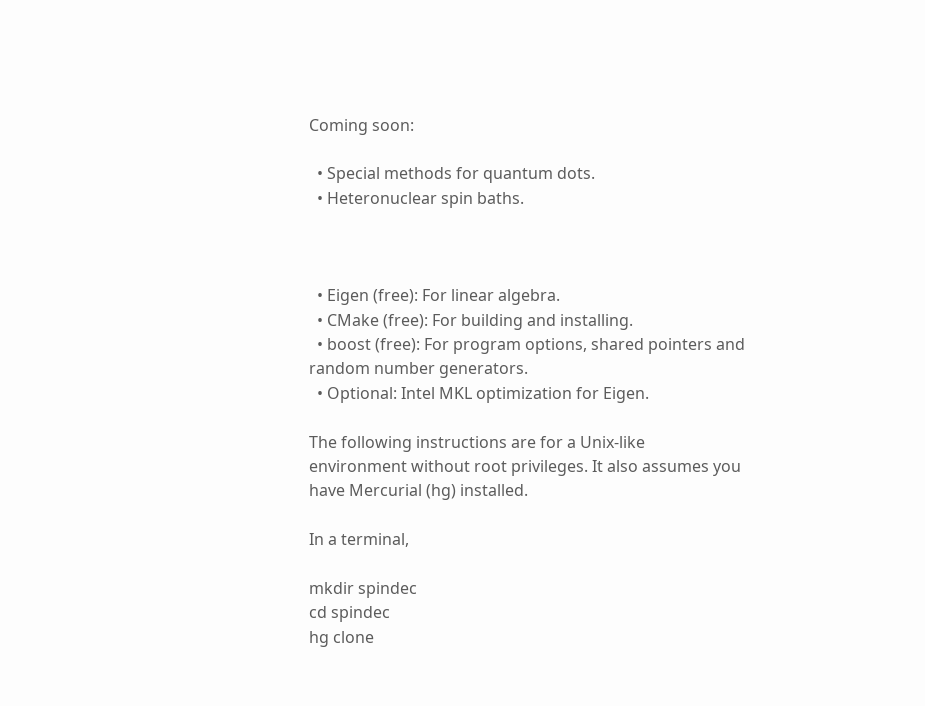Coming soon:

  • Special methods for quantum dots.
  • Heteronuclear spin baths.



  • Eigen (free): For linear algebra.
  • CMake (free): For building and installing.
  • boost (free): For program options, shared pointers and random number generators.
  • Optional: Intel MKL optimization for Eigen.

The following instructions are for a Unix-like environment without root privileges. It also assumes you have Mercurial (hg) installed.

In a terminal,

mkdir spindec
cd spindec
hg clone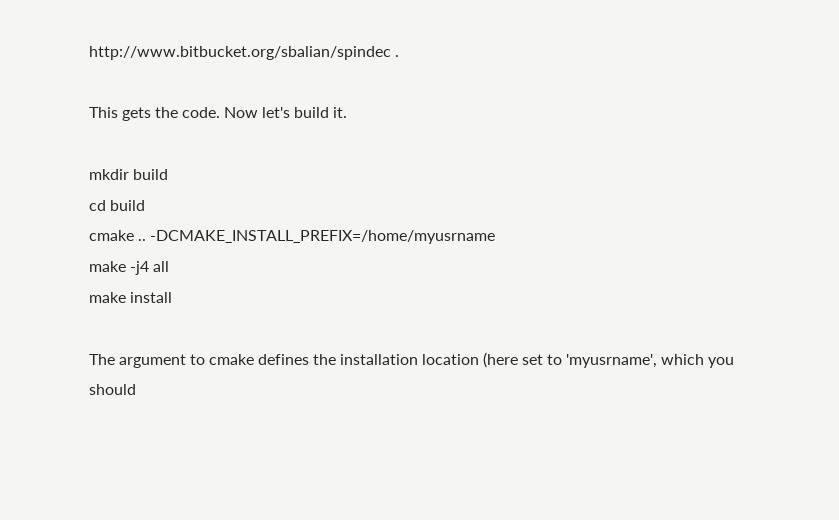http://www.bitbucket.org/sbalian/spindec .

This gets the code. Now let's build it.

mkdir build
cd build
cmake .. -DCMAKE_INSTALL_PREFIX=/home/myusrname
make -j4 all
make install

The argument to cmake defines the installation location (here set to 'myusrname', which you should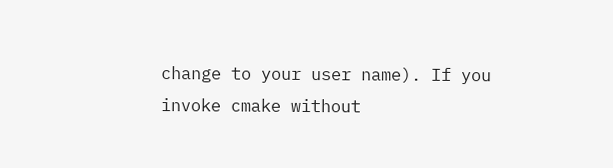change to your user name). If you invoke cmake without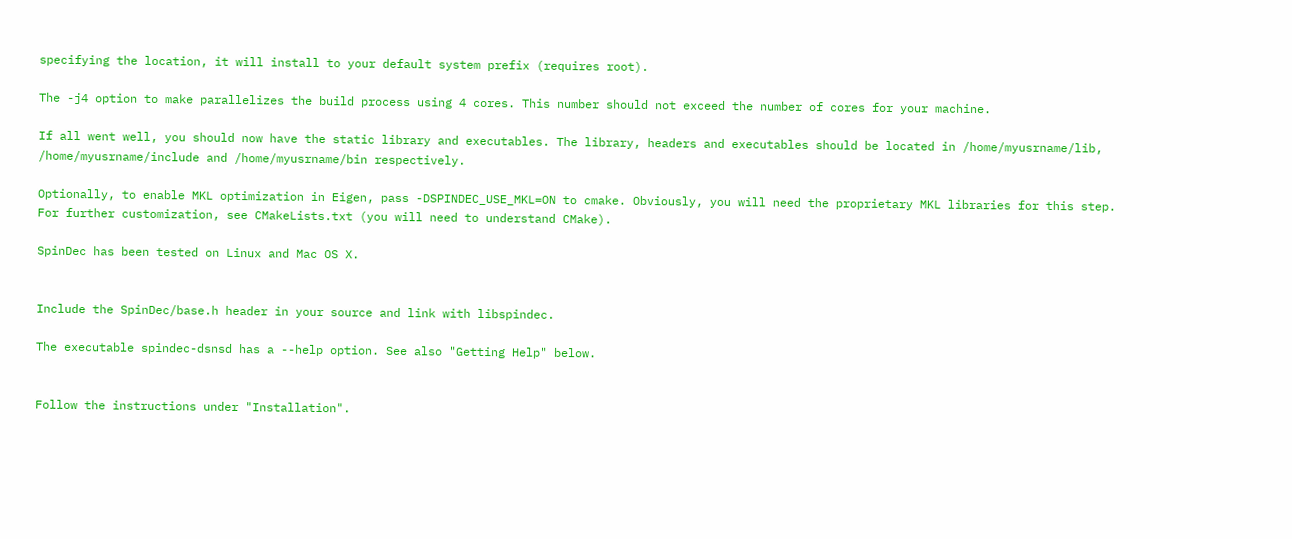specifying the location, it will install to your default system prefix (requires root).

The -j4 option to make parallelizes the build process using 4 cores. This number should not exceed the number of cores for your machine.

If all went well, you should now have the static library and executables. The library, headers and executables should be located in /home/myusrname/lib, /home/myusrname/include and /home/myusrname/bin respectively.

Optionally, to enable MKL optimization in Eigen, pass -DSPINDEC_USE_MKL=ON to cmake. Obviously, you will need the proprietary MKL libraries for this step. For further customization, see CMakeLists.txt (you will need to understand CMake).

SpinDec has been tested on Linux and Mac OS X.


Include the SpinDec/base.h header in your source and link with libspindec.

The executable spindec-dsnsd has a --help option. See also "Getting Help" below.


Follow the instructions under "Installation".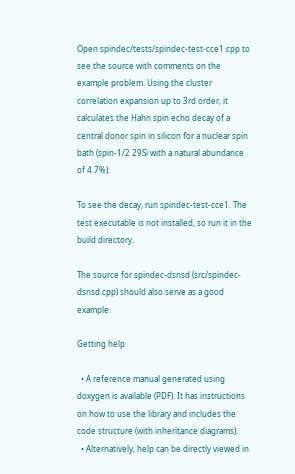Open spindec/tests/spindec-test-cce1.cpp to see the source with comments on the example problem. Using the cluster correlation expansion up to 3rd order, it calculates the Hahn spin echo decay of a central donor spin in silicon for a nuclear spin bath (spin-1/2 29Si with a natural abundance of 4.7%).

To see the decay, run spindec-test-cce1. The test executable is not installed, so run it in the build directory.

The source for spindec-dsnsd (src/spindec-dsnsd.cpp) should also serve as a good example.

Getting help

  • A reference manual generated using doxygen is available (PDF). It has instructions on how to use the library and includes the code structure (with inheritance diagrams).
  • Alternatively, help can be directly viewed in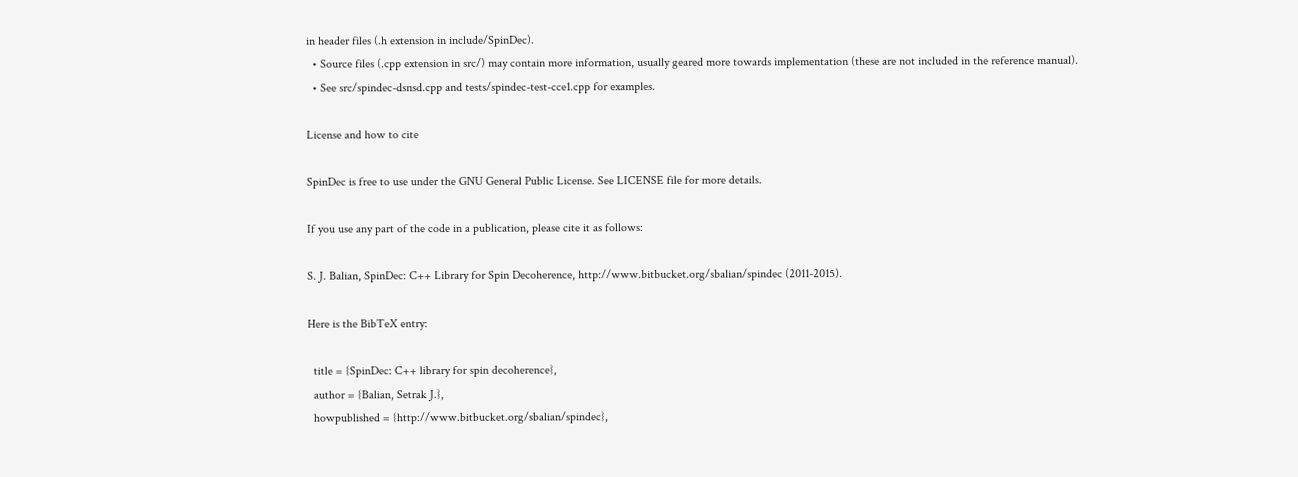in header files (.h extension in include/SpinDec).
  • Source files (.cpp extension in src/) may contain more information, usually geared more towards implementation (these are not included in the reference manual).
  • See src/spindec-dsnsd.cpp and tests/spindec-test-cce1.cpp for examples.

License and how to cite

SpinDec is free to use under the GNU General Public License. See LICENSE file for more details.

If you use any part of the code in a publication, please cite it as follows:

S. J. Balian, SpinDec: C++ Library for Spin Decoherence, http://www.bitbucket.org/sbalian/spindec (2011-2015).

Here is the BibTeX entry:

  title = {SpinDec: C++ library for spin decoherence},
  author = {Balian, Setrak J.},
  howpublished = {http://www.bitbucket.org/sbalian/spindec},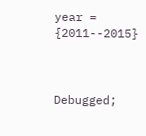year = {2011--2015}



Debugged;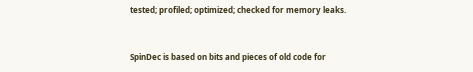tested; profiled; optimized; checked for memory leaks.


SpinDec is based on bits and pieces of old code for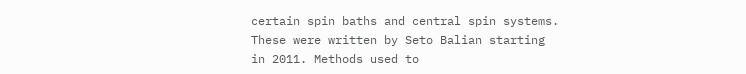certain spin baths and central spin systems. These were written by Seto Balian starting in 2011. Methods used to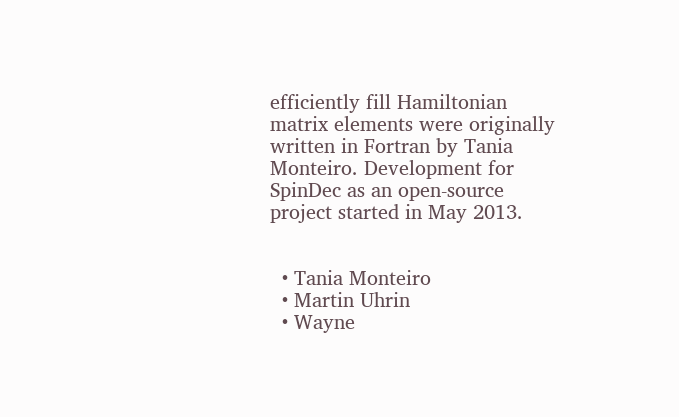efficiently fill Hamiltonian matrix elements were originally written in Fortran by Tania Monteiro. Development for SpinDec as an open-source project started in May 2013.


  • Tania Monteiro
  • Martin Uhrin
  • Wayne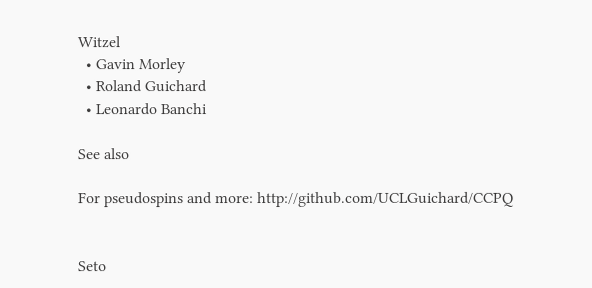Witzel
  • Gavin Morley
  • Roland Guichard
  • Leonardo Banchi

See also

For pseudospins and more: http://github.com/UCLGuichard/CCPQ


Seto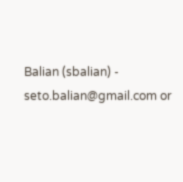Balian (sbalian) - seto.balian@gmail.com or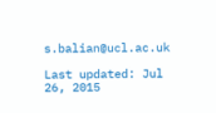s.balian@ucl.ac.uk

Last updated: Jul 26, 2015